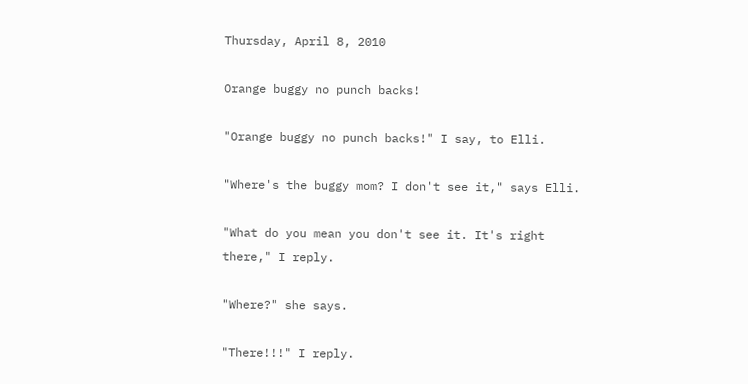Thursday, April 8, 2010

Orange buggy no punch backs!

"Orange buggy no punch backs!" I say, to Elli.

"Where's the buggy mom? I don't see it," says Elli.

"What do you mean you don't see it. It's right there," I reply.

"Where?" she says.

"There!!!" I reply.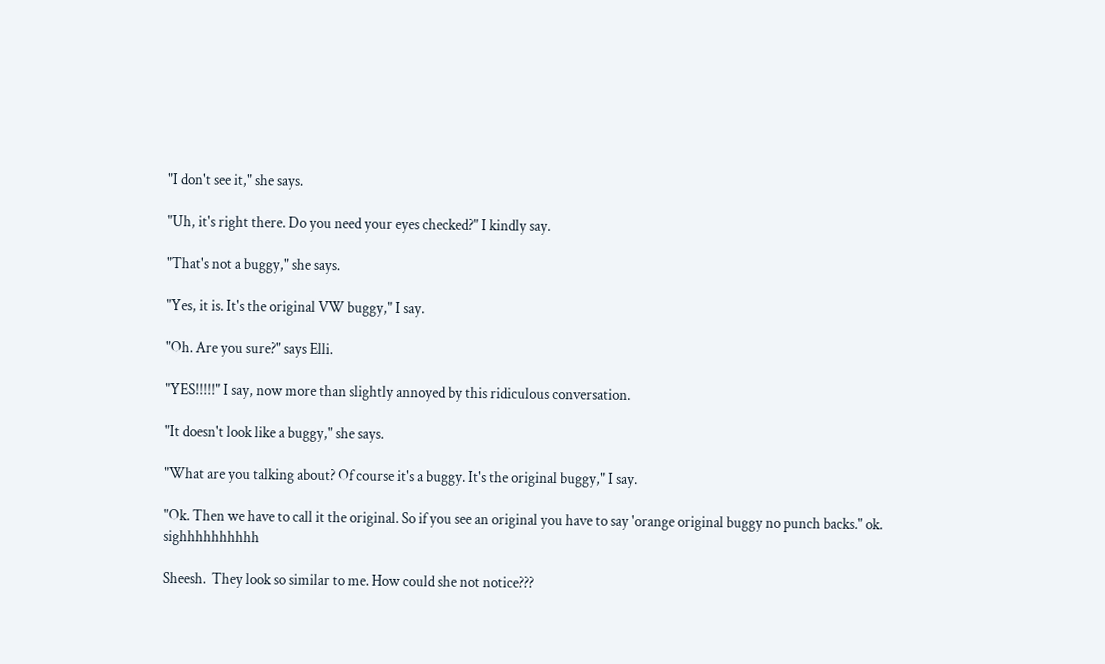"I don't see it," she says.

"Uh, it's right there. Do you need your eyes checked?" I kindly say.

"That's not a buggy," she says.

"Yes, it is. It's the original VW buggy," I say.

"Oh. Are you sure?" says Elli.

"YES!!!!!" I say, now more than slightly annoyed by this ridiculous conversation.

"It doesn't look like a buggy," she says.

"What are you talking about? Of course it's a buggy. It's the original buggy," I say.

"Ok. Then we have to call it the original. So if you see an original you have to say 'orange original buggy no punch backs." ok. sighhhhhhhhhh

Sheesh.  They look so similar to me. How could she not notice???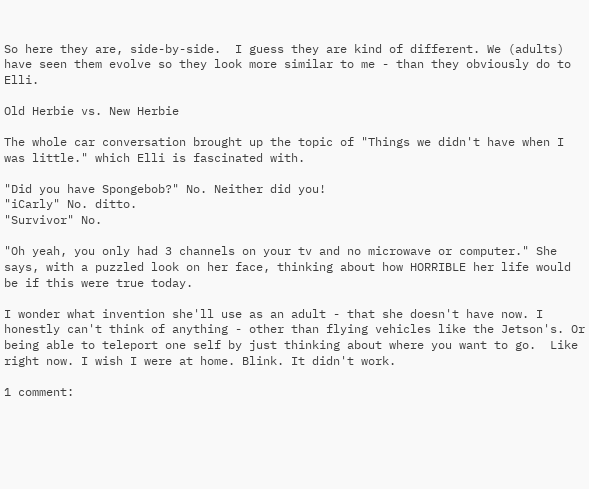So here they are, side-by-side.  I guess they are kind of different. We (adults) have seen them evolve so they look more similar to me - than they obviously do to Elli.

Old Herbie vs. New Herbie

The whole car conversation brought up the topic of "Things we didn't have when I was little." which Elli is fascinated with.

"Did you have Spongebob?" No. Neither did you!
"iCarly" No. ditto.
"Survivor" No.

"Oh yeah, you only had 3 channels on your tv and no microwave or computer." She says, with a puzzled look on her face, thinking about how HORRIBLE her life would be if this were true today.

I wonder what invention she'll use as an adult - that she doesn't have now. I honestly can't think of anything - other than flying vehicles like the Jetson's. Or being able to teleport one self by just thinking about where you want to go.  Like right now. I wish I were at home. Blink. It didn't work.

1 comment: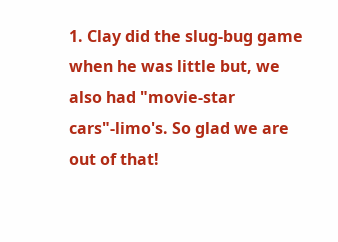1. Clay did the slug-bug game when he was little but, we also had "movie-star cars"-limo's. So glad we are out of that!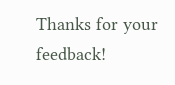Thanks for your feedback!